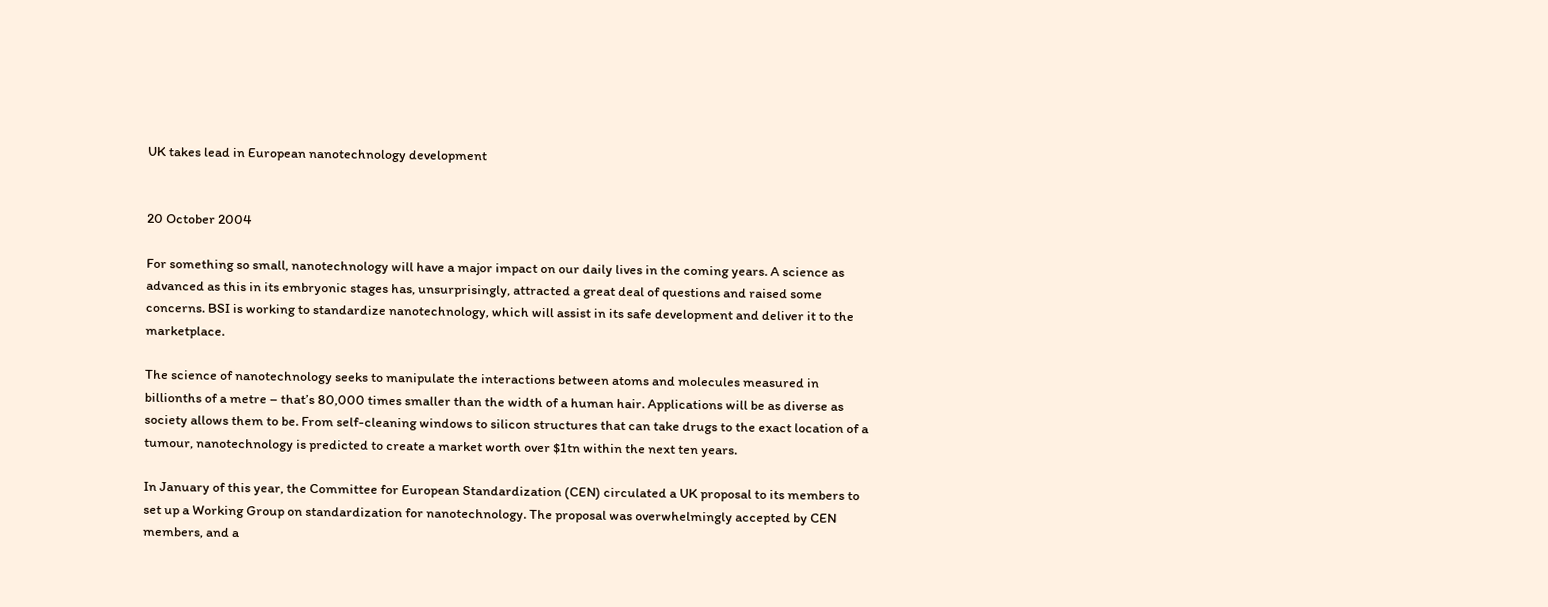UK takes lead in European nanotechnology development


20 October 2004

For something so small, nanotechnology will have a major impact on our daily lives in the coming years. A science as advanced as this in its embryonic stages has, unsurprisingly, attracted a great deal of questions and raised some concerns. BSI is working to standardize nanotechnology, which will assist in its safe development and deliver it to the marketplace.

The science of nanotechnology seeks to manipulate the interactions between atoms and molecules measured in billionths of a metre – that’s 80,000 times smaller than the width of a human hair. Applications will be as diverse as society allows them to be. From self-cleaning windows to silicon structures that can take drugs to the exact location of a tumour, nanotechnology is predicted to create a market worth over $1tn within the next ten years.

In January of this year, the Committee for European Standardization (CEN) circulated a UK proposal to its members to set up a Working Group on standardization for nanotechnology. The proposal was overwhelmingly accepted by CEN members, and a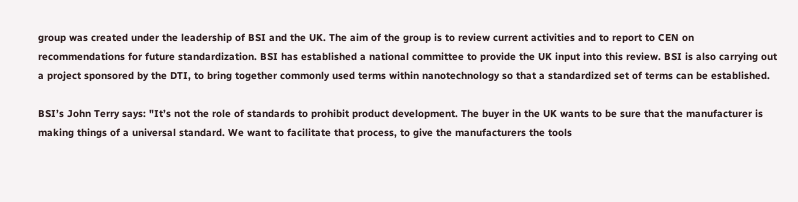group was created under the leadership of BSI and the UK. The aim of the group is to review current activities and to report to CEN on recommendations for future standardization. BSI has established a national committee to provide the UK input into this review. BSI is also carrying out a project sponsored by the DTI, to bring together commonly used terms within nanotechnology so that a standardized set of terms can be established.

BSI’s John Terry says: "It’s not the role of standards to prohibit product development. The buyer in the UK wants to be sure that the manufacturer is making things of a universal standard. We want to facilitate that process, to give the manufacturers the tools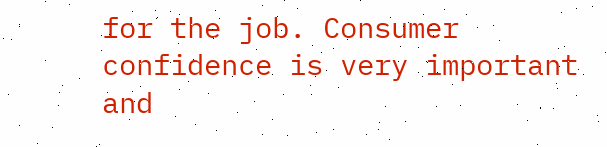for the job. Consumer confidence is very important and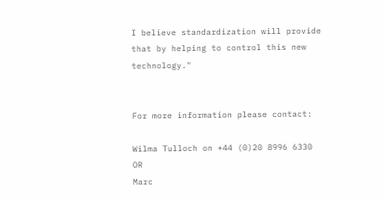I believe standardization will provide that by helping to control this new technology."


For more information please contact:

Wilma Tulloch on +44 (0)20 8996 6330 OR
Marc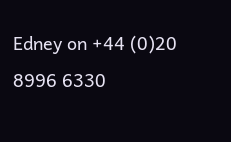Edney on +44 (0)20 8996 6330